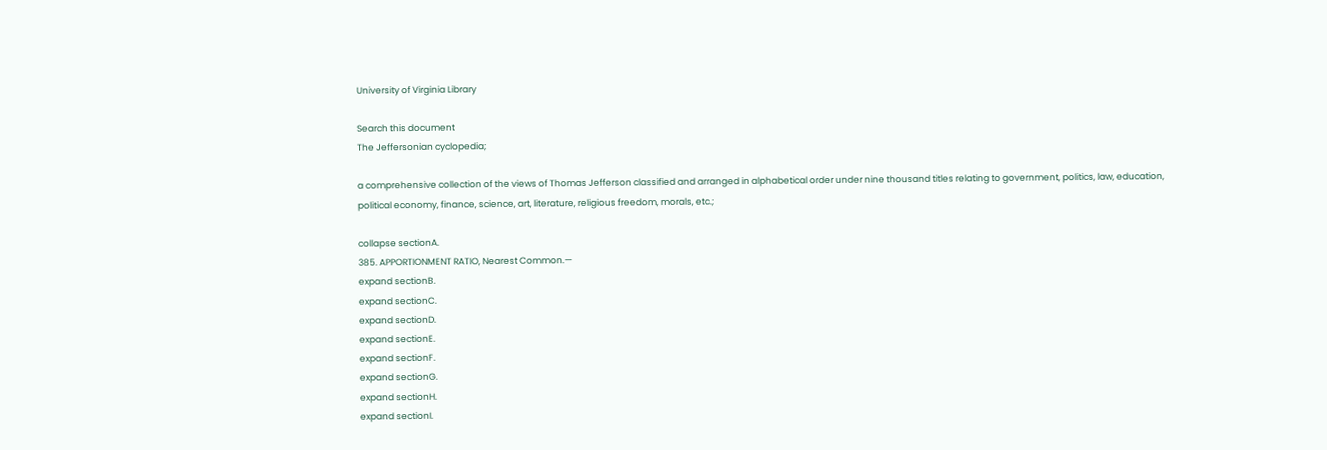University of Virginia Library

Search this document
The Jeffersonian cyclopedia;

a comprehensive collection of the views of Thomas Jefferson classified and arranged in alphabetical order under nine thousand titles relating to government, politics, law, education, political economy, finance, science, art, literature, religious freedom, morals, etc.;

collapse sectionA.
385. APPORTIONMENT RATIO, Nearest Common.—
expand sectionB.
expand sectionC.
expand sectionD.
expand sectionE.
expand sectionF.
expand sectionG.
expand sectionH.
expand sectionI.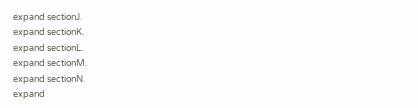expand sectionJ.
expand sectionK.
expand sectionL.
expand sectionM.
expand sectionN.
expand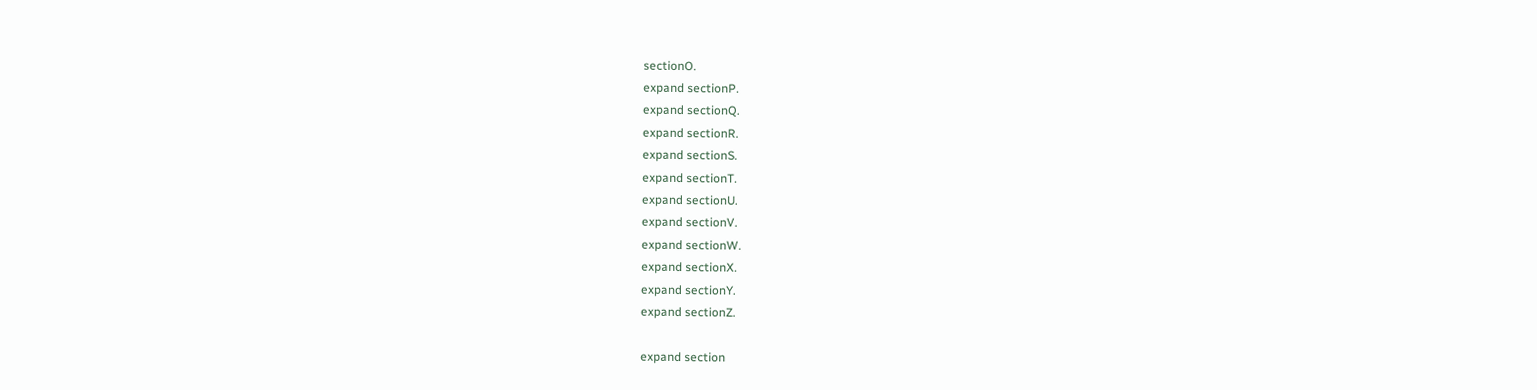sectionO.
expand sectionP.
expand sectionQ.
expand sectionR.
expand sectionS.
expand sectionT.
expand sectionU.
expand sectionV.
expand sectionW.
expand sectionX.
expand sectionY.
expand sectionZ.

expand section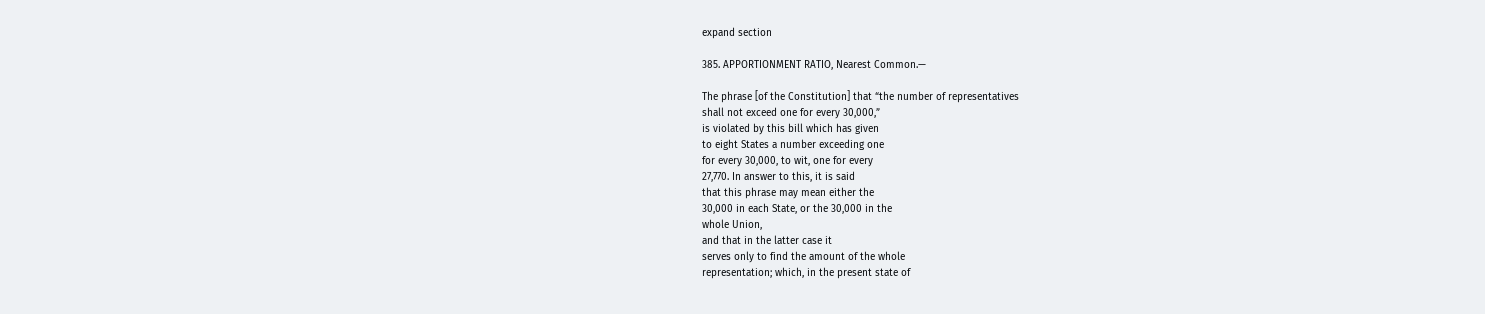expand section

385. APPORTIONMENT RATIO, Nearest Common.—

The phrase [of the Constitution] that “the number of representatives
shall not exceed one for every 30,000,”
is violated by this bill which has given
to eight States a number exceeding one
for every 30,000, to wit, one for every
27,770. In answer to this, it is said
that this phrase may mean either the
30,000 in each State, or the 30,000 in the
whole Union,
and that in the latter case it
serves only to find the amount of the whole
representation; which, in the present state of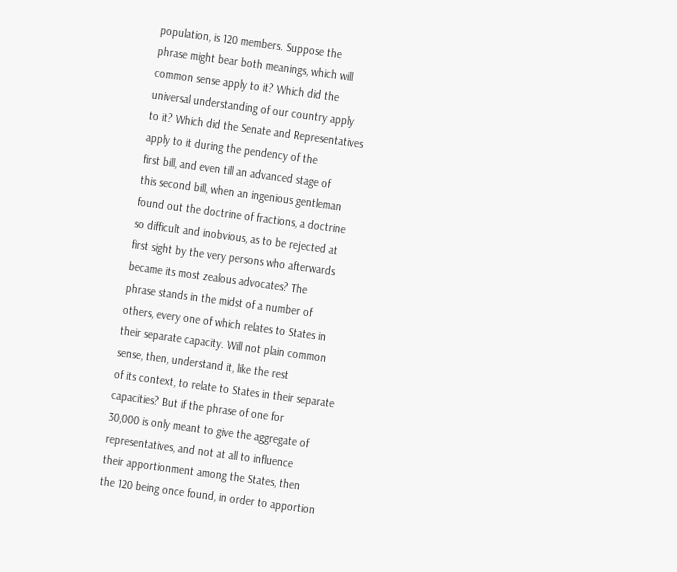population, is 120 members. Suppose the
phrase might bear both meanings, which will
common sense apply to it? Which did the
universal understanding of our country apply
to it? Which did the Senate and Representatives
apply to it during the pendency of the
first bill, and even till an advanced stage of
this second bill, when an ingenious gentleman
found out the doctrine of fractions, a doctrine
so difficult and inobvious, as to be rejected at
first sight by the very persons who afterwards
became its most zealous advocates? The
phrase stands in the midst of a number of
others, every one of which relates to States in
their separate capacity. Will not plain common
sense, then, understand it, like the rest
of its context, to relate to States in their separate
capacities? But if the phrase of one for
30,000 is only meant to give the aggregate of
representatives, and not at all to influence
their apportionment among the States, then
the 120 being once found, in order to apportion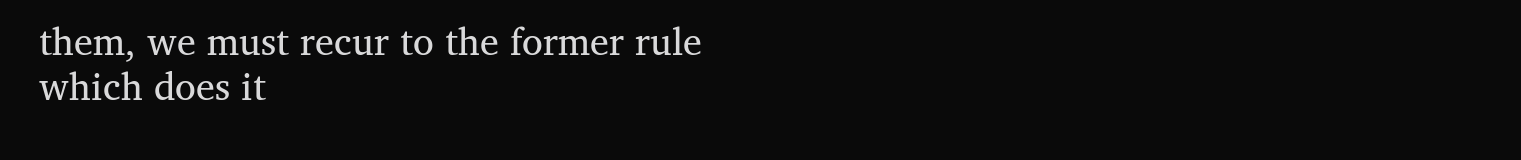them, we must recur to the former rule
which does it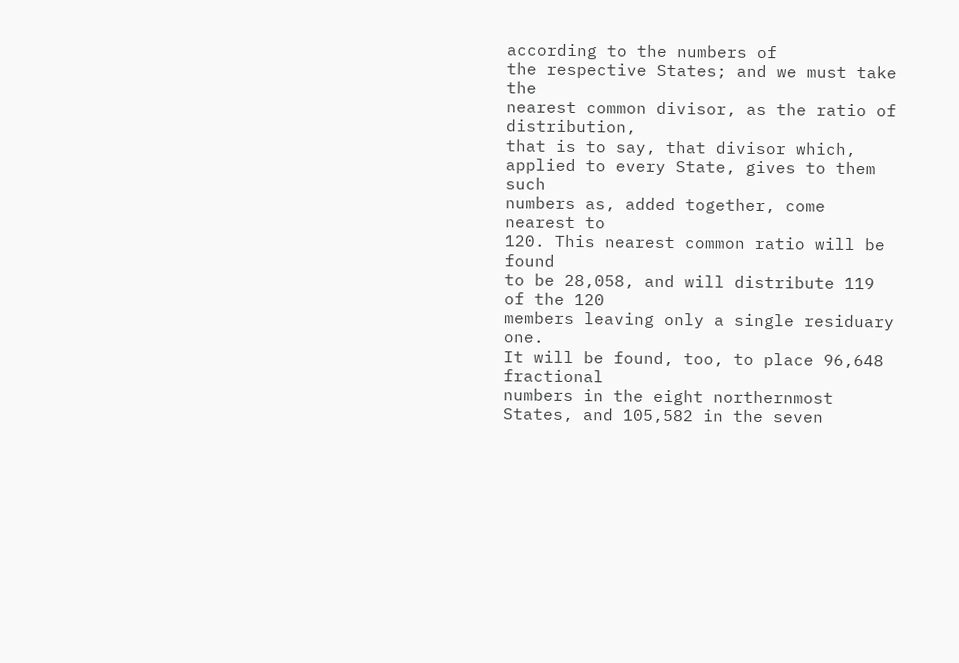according to the numbers of
the respective States; and we must take the
nearest common divisor, as the ratio of distribution,
that is to say, that divisor which,
applied to every State, gives to them such
numbers as, added together, come nearest to
120. This nearest common ratio will be found
to be 28,058, and will distribute 119 of the 120
members leaving only a single residuary one.
It will be found, too, to place 96,648 fractional
numbers in the eight northernmost
States, and 105,582 in the seven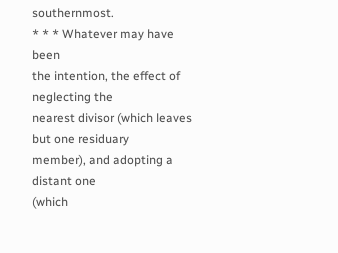southernmost.
* * * Whatever may have been
the intention, the effect of neglecting the
nearest divisor (which leaves but one residuary
member), and adopting a distant one
(which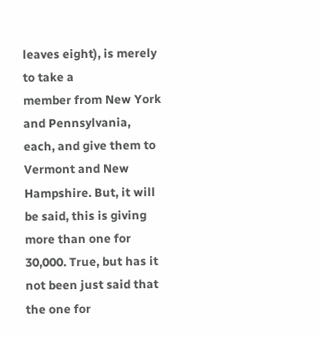leaves eight), is merely to take a
member from New York and Pennsylvania,
each, and give them to Vermont and New
Hampshire. But, it will be said, this is giving
more than one for 30,000. True, but has it
not been just said that the one for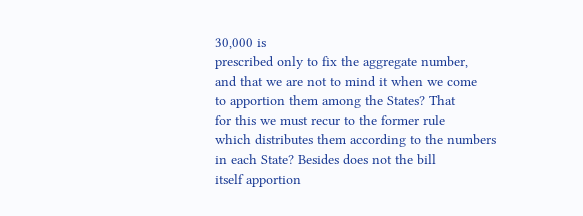30,000 is
prescribed only to fix the aggregate number,
and that we are not to mind it when we come
to apportion them among the States? That
for this we must recur to the former rule
which distributes them according to the numbers
in each State? Besides does not the bill
itself apportion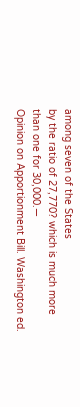among seven of the States
by the ratio of 27,770? which is much more
than one for 30,000.—
Opinion on Apportionment Bill. Washington ed.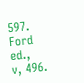597. Ford ed.,
v, 496.